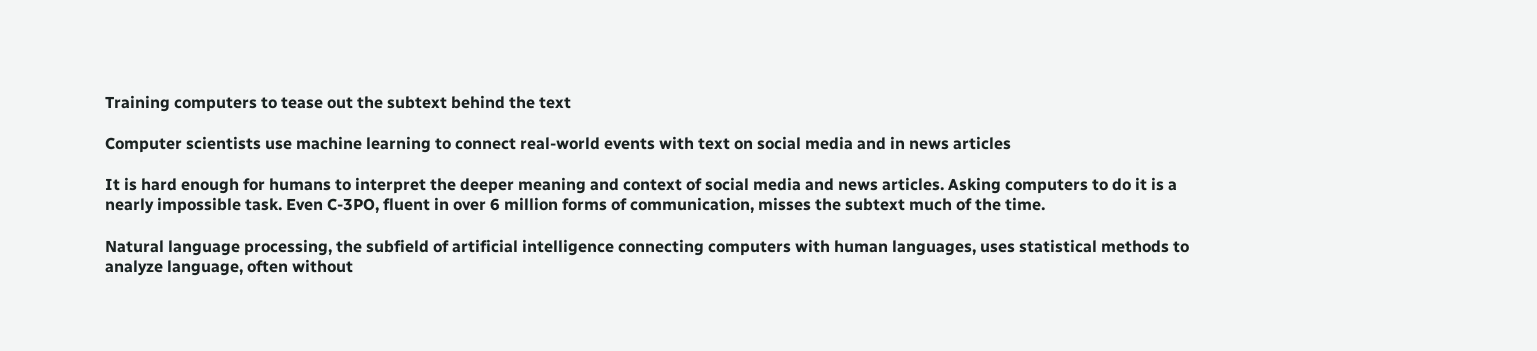Training computers to tease out the subtext behind the text

Computer scientists use machine learning to connect real-world events with text on social media and in news articles

It is hard enough for humans to interpret the deeper meaning and context of social media and news articles. Asking computers to do it is a nearly impossible task. Even C-3PO, fluent in over 6 million forms of communication, misses the subtext much of the time.

Natural language processing, the subfield of artificial intelligence connecting computers with human languages, uses statistical methods to analyze language, often without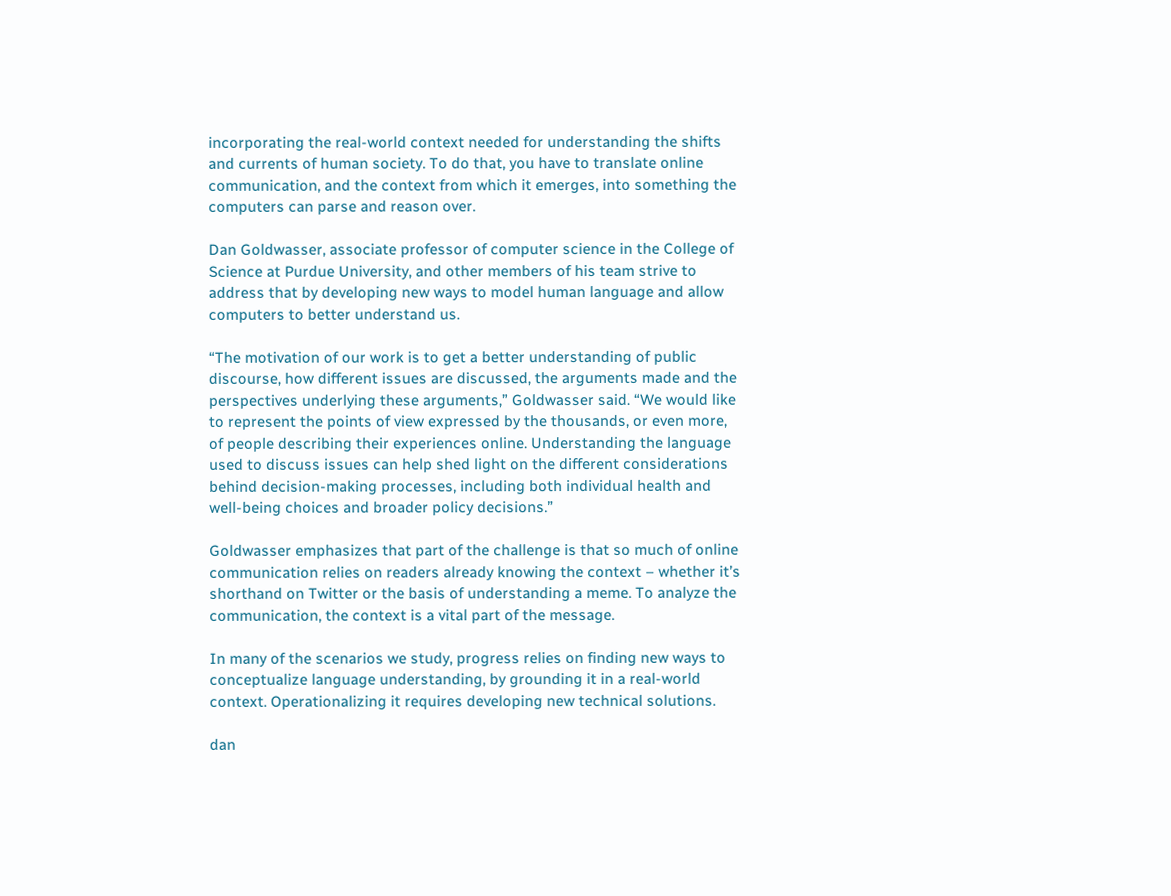incorporating the real-world context needed for understanding the shifts and currents of human society. To do that, you have to translate online communication, and the context from which it emerges, into something the computers can parse and reason over.

Dan Goldwasser, associate professor of computer science in the College of Science at Purdue University, and other members of his team strive to address that by developing new ways to model human language and allow computers to better understand us.

“The motivation of our work is to get a better understanding of public discourse, how different issues are discussed, the arguments made and the perspectives underlying these arguments,” Goldwasser said. “We would like to represent the points of view expressed by the thousands, or even more, of people describing their experiences online. Understanding the language used to discuss issues can help shed light on the different considerations behind decision-making processes, including both individual health and well-being choices and broader policy decisions.”

Goldwasser emphasizes that part of the challenge is that so much of online communication relies on readers already knowing the context – whether it’s shorthand on Twitter or the basis of understanding a meme. To analyze the communication, the context is a vital part of the message.

In many of the scenarios we study, progress relies on finding new ways to conceptualize language understanding, by grounding it in a real-world context. Operationalizing it requires developing new technical solutions.

dan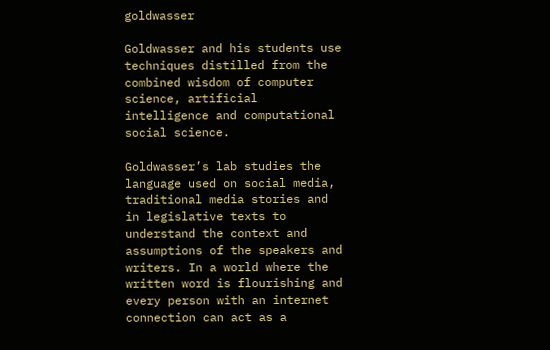goldwasser

Goldwasser and his students use techniques distilled from the combined wisdom of computer science, artificial intelligence and computational social science.

Goldwasser’s lab studies the language used on social media, traditional media stories and in legislative texts to understand the context and assumptions of the speakers and writers. In a world where the written word is flourishing and every person with an internet connection can act as a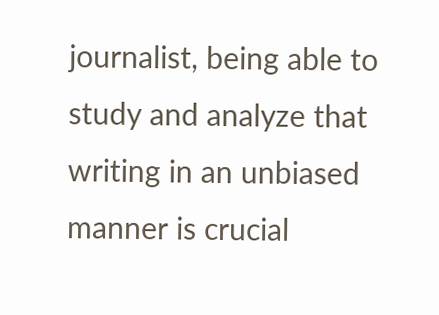journalist, being able to study and analyze that writing in an unbiased manner is crucial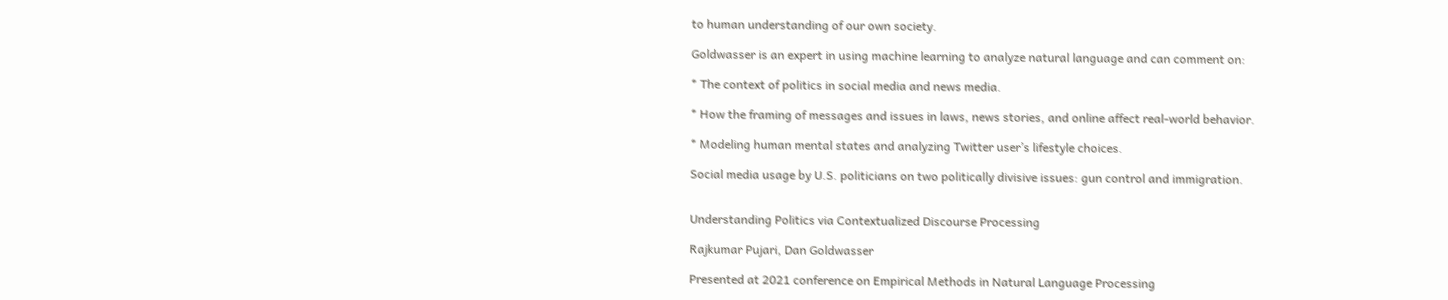to human understanding of our own society.

Goldwasser is an expert in using machine learning to analyze natural language and can comment on:

* The context of politics in social media and news media.

* How the framing of messages and issues in laws, news stories, and online affect real-world behavior.

* Modeling human mental states and analyzing Twitter user’s lifestyle choices.

Social media usage by U.S. politicians on two politically divisive issues: gun control and immigration.


Understanding Politics via Contextualized Discourse Processing

Rajkumar Pujari, Dan Goldwasser

Presented at 2021 conference on Empirical Methods in Natural Language Processing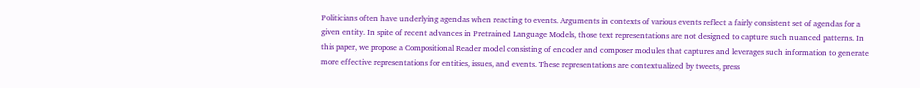Politicians often have underlying agendas when reacting to events. Arguments in contexts of various events reflect a fairly consistent set of agendas for a given entity. In spite of recent advances in Pretrained Language Models, those text representations are not designed to capture such nuanced patterns. In this paper, we propose a Compositional Reader model consisting of encoder and composer modules that captures and leverages such information to generate more effective representations for entities, issues, and events. These representations are contextualized by tweets, press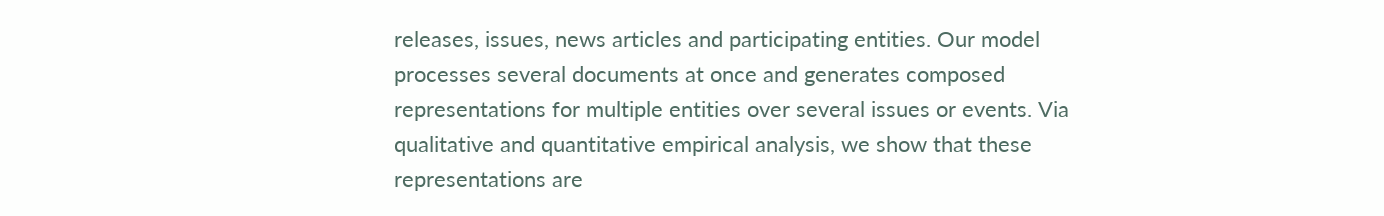releases, issues, news articles and participating entities. Our model processes several documents at once and generates composed representations for multiple entities over several issues or events. Via qualitative and quantitative empirical analysis, we show that these representations are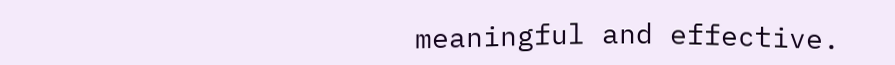meaningful and effective.